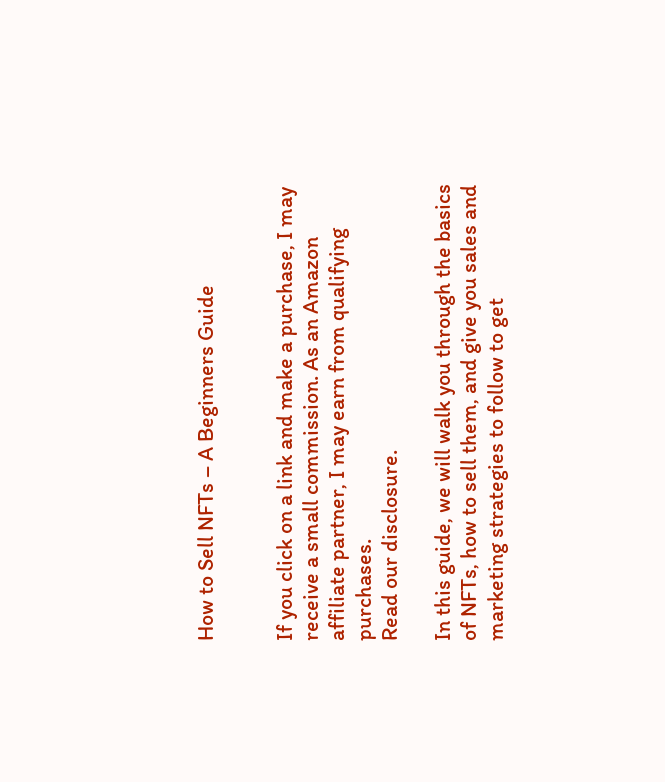How to Sell NFTs – A Beginners Guide


If you click on a link and make a purchase, I may receive a small commission. As an Amazon affiliate partner, I may earn from qualifying purchases.
Read our disclosure.

In this guide, we will walk you through the basics of NFTs, how to sell them, and give you sales and marketing strategies to follow to get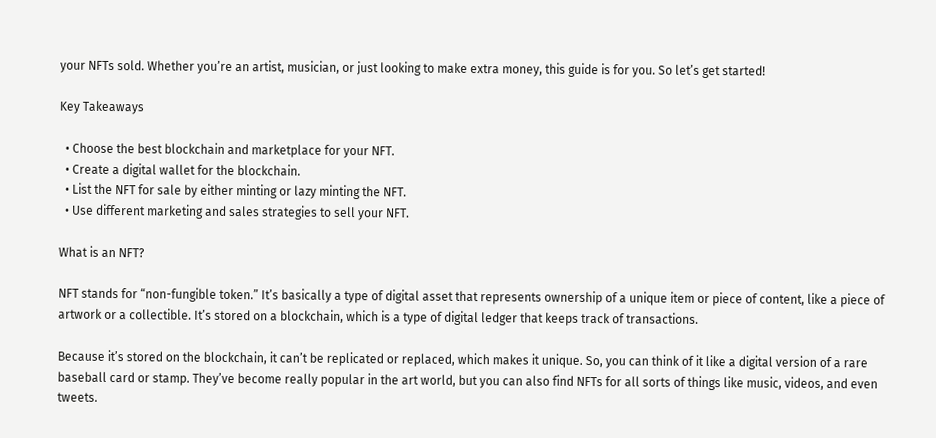your NFTs sold. Whether you’re an artist, musician, or just looking to make extra money, this guide is for you. So let’s get started!

Key Takeaways

  • Choose the best blockchain and marketplace for your NFT.
  • Create a digital wallet for the blockchain.
  • List the NFT for sale by either minting or lazy minting the NFT.
  • Use different marketing and sales strategies to sell your NFT.

What is an NFT?

NFT stands for “non-fungible token.” It’s basically a type of digital asset that represents ownership of a unique item or piece of content, like a piece of artwork or a collectible. It’s stored on a blockchain, which is a type of digital ledger that keeps track of transactions.

Because it’s stored on the blockchain, it can’t be replicated or replaced, which makes it unique. So, you can think of it like a digital version of a rare baseball card or stamp. They’ve become really popular in the art world, but you can also find NFTs for all sorts of things like music, videos, and even tweets.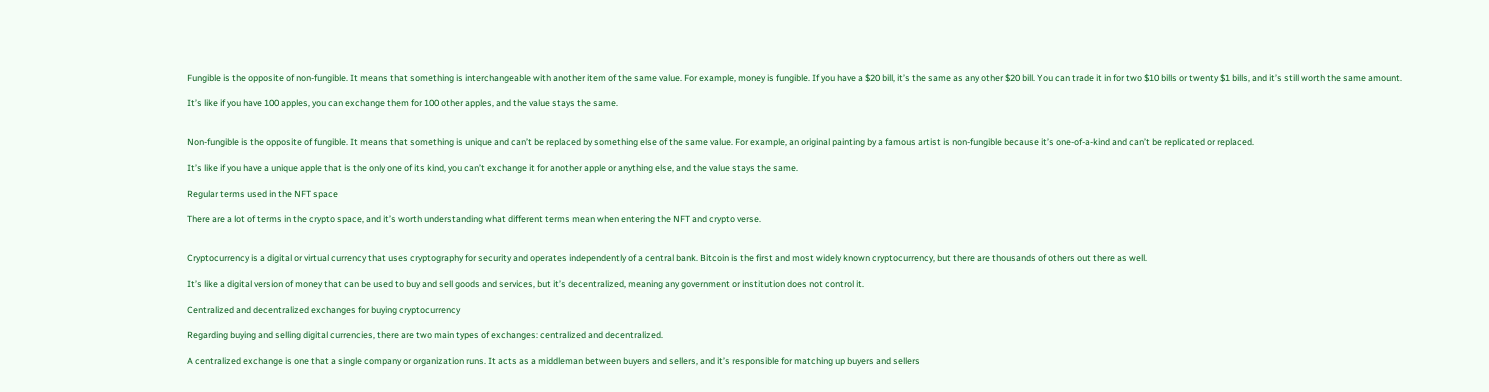Fungible is the opposite of non-fungible. It means that something is interchangeable with another item of the same value. For example, money is fungible. If you have a $20 bill, it’s the same as any other $20 bill. You can trade it in for two $10 bills or twenty $1 bills, and it’s still worth the same amount.

It’s like if you have 100 apples, you can exchange them for 100 other apples, and the value stays the same.


Non-fungible is the opposite of fungible. It means that something is unique and can’t be replaced by something else of the same value. For example, an original painting by a famous artist is non-fungible because it’s one-of-a-kind and can’t be replicated or replaced.

It’s like if you have a unique apple that is the only one of its kind, you can’t exchange it for another apple or anything else, and the value stays the same.

Regular terms used in the NFT space

There are a lot of terms in the crypto space, and it’s worth understanding what different terms mean when entering the NFT and crypto verse.


Cryptocurrency is a digital or virtual currency that uses cryptography for security and operates independently of a central bank. Bitcoin is the first and most widely known cryptocurrency, but there are thousands of others out there as well.

It’s like a digital version of money that can be used to buy and sell goods and services, but it’s decentralized, meaning any government or institution does not control it.

Centralized and decentralized exchanges for buying cryptocurrency

Regarding buying and selling digital currencies, there are two main types of exchanges: centralized and decentralized.

A centralized exchange is one that a single company or organization runs. It acts as a middleman between buyers and sellers, and it’s responsible for matching up buyers and sellers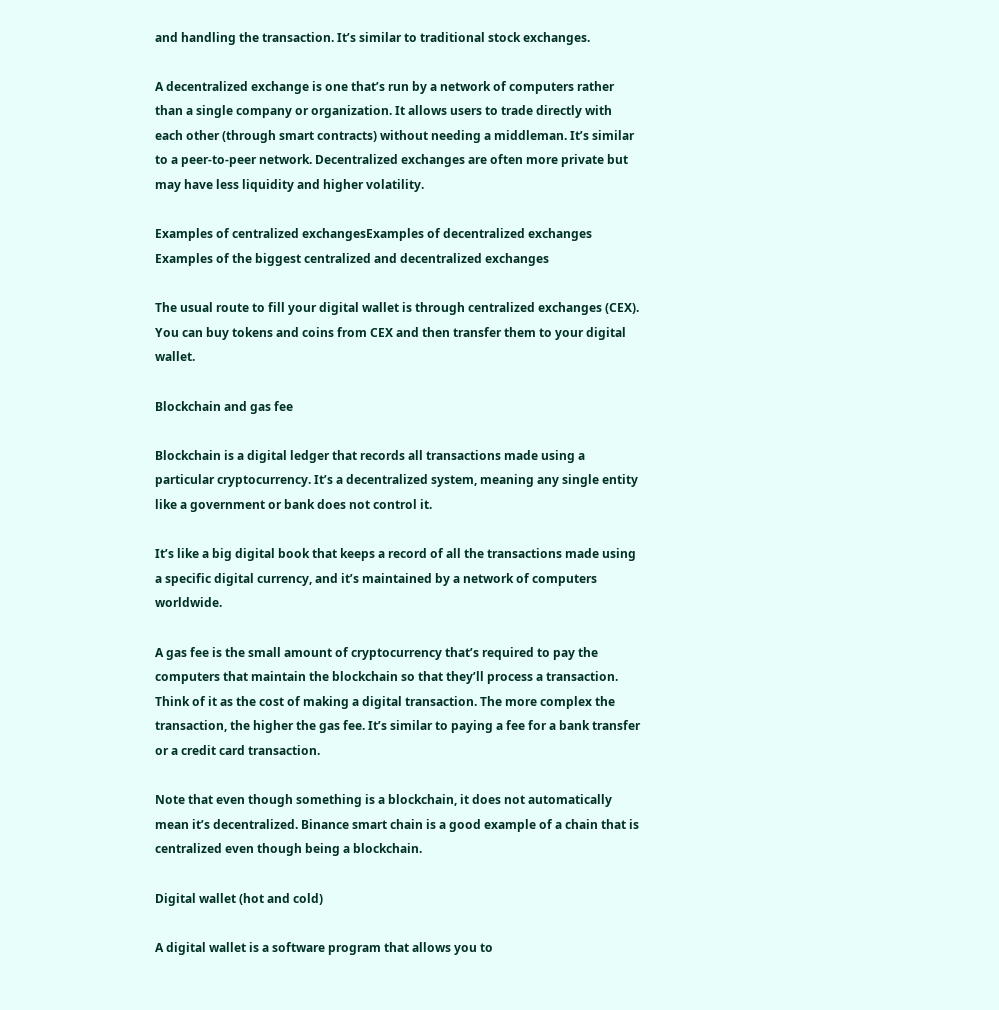and handling the transaction. It’s similar to traditional stock exchanges.

A decentralized exchange is one that’s run by a network of computers rather than a single company or organization. It allows users to trade directly with each other (through smart contracts) without needing a middleman. It’s similar to a peer-to-peer network. Decentralized exchanges are often more private but may have less liquidity and higher volatility.

Examples of centralized exchangesExamples of decentralized exchanges
Examples of the biggest centralized and decentralized exchanges

The usual route to fill your digital wallet is through centralized exchanges (CEX). You can buy tokens and coins from CEX and then transfer them to your digital wallet.

Blockchain and gas fee

Blockchain is a digital ledger that records all transactions made using a particular cryptocurrency. It’s a decentralized system, meaning any single entity like a government or bank does not control it.

It’s like a big digital book that keeps a record of all the transactions made using a specific digital currency, and it’s maintained by a network of computers worldwide.

A gas fee is the small amount of cryptocurrency that’s required to pay the computers that maintain the blockchain so that they’ll process a transaction. Think of it as the cost of making a digital transaction. The more complex the transaction, the higher the gas fee. It’s similar to paying a fee for a bank transfer or a credit card transaction.

Note that even though something is a blockchain, it does not automatically mean it’s decentralized. Binance smart chain is a good example of a chain that is centralized even though being a blockchain.

Digital wallet (hot and cold)

A digital wallet is a software program that allows you to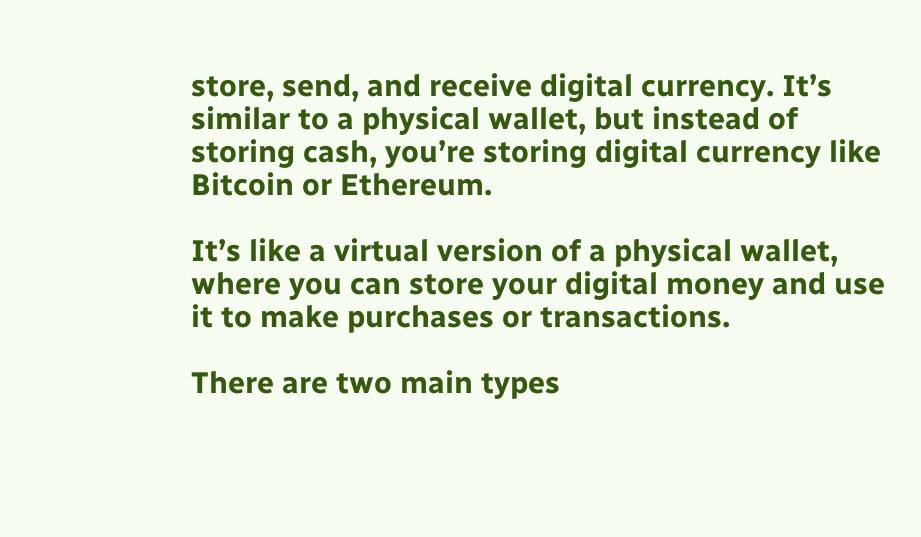store, send, and receive digital currency. It’s similar to a physical wallet, but instead of storing cash, you’re storing digital currency like Bitcoin or Ethereum.

It’s like a virtual version of a physical wallet, where you can store your digital money and use it to make purchases or transactions.

There are two main types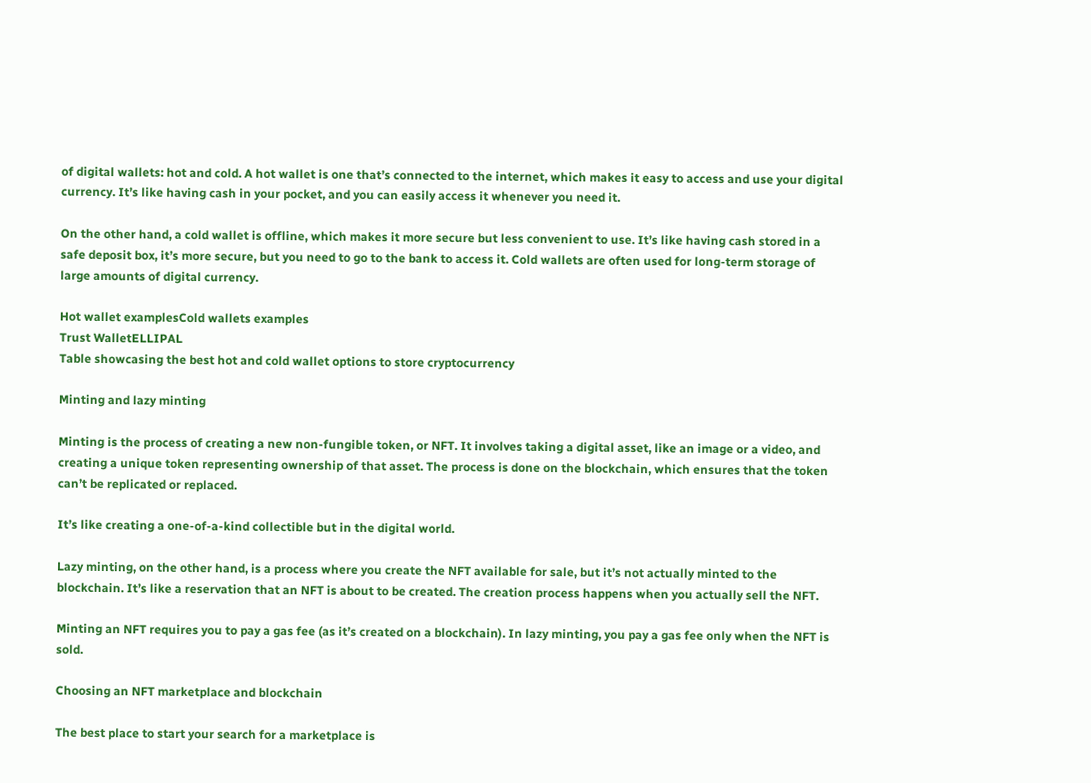of digital wallets: hot and cold. A hot wallet is one that’s connected to the internet, which makes it easy to access and use your digital currency. It’s like having cash in your pocket, and you can easily access it whenever you need it.

On the other hand, a cold wallet is offline, which makes it more secure but less convenient to use. It’s like having cash stored in a safe deposit box, it’s more secure, but you need to go to the bank to access it. Cold wallets are often used for long-term storage of large amounts of digital currency.

Hot wallet examplesCold wallets examples
Trust WalletELLIPAL
Table showcasing the best hot and cold wallet options to store cryptocurrency

Minting and lazy minting

Minting is the process of creating a new non-fungible token, or NFT. It involves taking a digital asset, like an image or a video, and creating a unique token representing ownership of that asset. The process is done on the blockchain, which ensures that the token can’t be replicated or replaced.

It’s like creating a one-of-a-kind collectible but in the digital world.

Lazy minting, on the other hand, is a process where you create the NFT available for sale, but it’s not actually minted to the blockchain. It’s like a reservation that an NFT is about to be created. The creation process happens when you actually sell the NFT.

Minting an NFT requires you to pay a gas fee (as it’s created on a blockchain). In lazy minting, you pay a gas fee only when the NFT is sold.

Choosing an NFT marketplace and blockchain

The best place to start your search for a marketplace is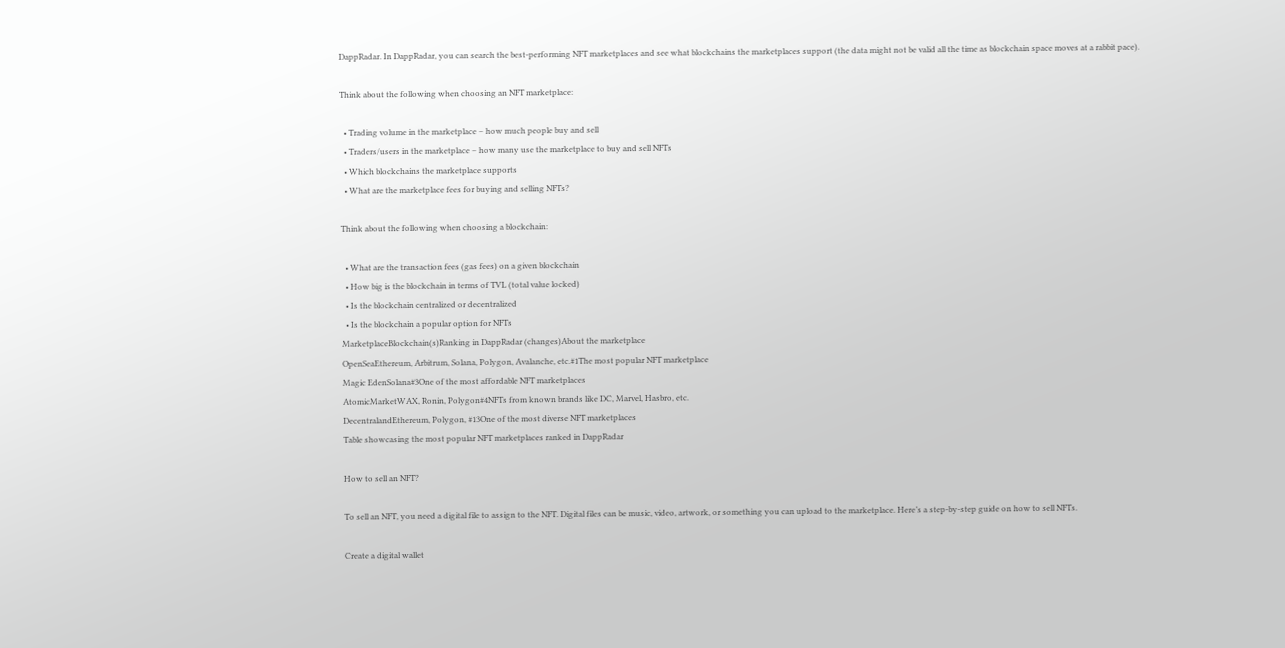DappRadar. In DappRadar, you can search the best-performing NFT marketplaces and see what blockchains the marketplaces support (the data might not be valid all the time as blockchain space moves at a rabbit pace).

Think about the following when choosing an NFT marketplace:

  • Trading volume in the marketplace – how much people buy and sell
  • Traders/users in the marketplace – how many use the marketplace to buy and sell NFTs
  • Which blockchains the marketplace supports
  • What are the marketplace fees for buying and selling NFTs?

Think about the following when choosing a blockchain:

  • What are the transaction fees (gas fees) on a given blockchain
  • How big is the blockchain in terms of TVL (total value locked)
  • Is the blockchain centralized or decentralized
  • Is the blockchain a popular option for NFTs
MarketplaceBlockchain(s)Ranking in DappRadar (changes)About the marketplace
OpenSeaEthereum, Arbitrum, Solana, Polygon, Avalanche, etc.#1The most popular NFT marketplace
Magic EdenSolana#3One of the most affordable NFT marketplaces
AtomicMarketWAX, Ronin, Polygon#4NFTs from known brands like DC, Marvel, Hasbro, etc.
DecentralandEthereum, Polygon, #13One of the most diverse NFT marketplaces
Table showcasing the most popular NFT marketplaces ranked in DappRadar

How to sell an NFT?

To sell an NFT, you need a digital file to assign to the NFT. Digital files can be music, video, artwork, or something you can upload to the marketplace. Here’s a step-by-step guide on how to sell NFTs.

Create a digital wallet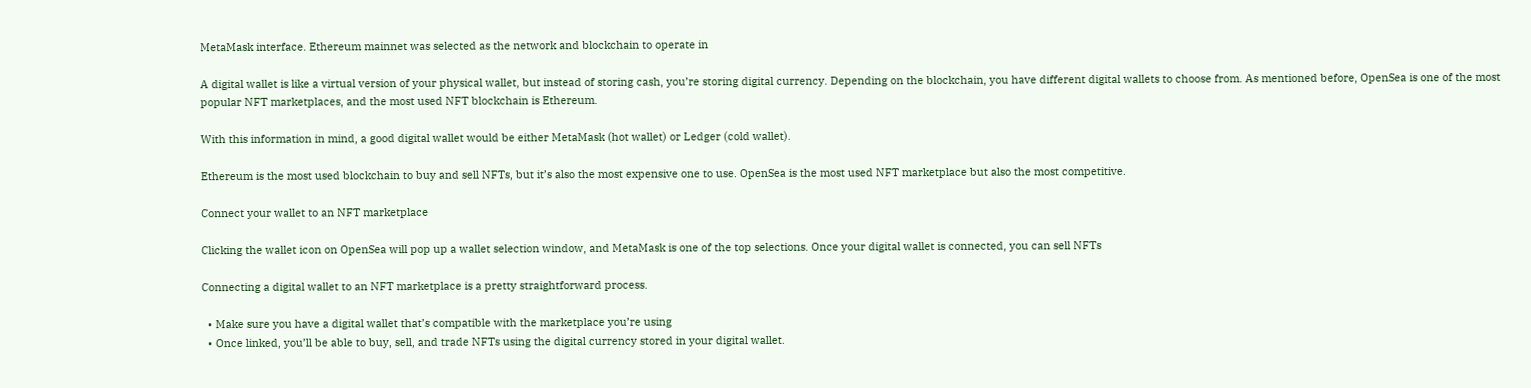MetaMask interface. Ethereum mainnet was selected as the network and blockchain to operate in

A digital wallet is like a virtual version of your physical wallet, but instead of storing cash, you’re storing digital currency. Depending on the blockchain, you have different digital wallets to choose from. As mentioned before, OpenSea is one of the most popular NFT marketplaces, and the most used NFT blockchain is Ethereum.

With this information in mind, a good digital wallet would be either MetaMask (hot wallet) or Ledger (cold wallet).

Ethereum is the most used blockchain to buy and sell NFTs, but it’s also the most expensive one to use. OpenSea is the most used NFT marketplace but also the most competitive.

Connect your wallet to an NFT marketplace

Clicking the wallet icon on OpenSea will pop up a wallet selection window, and MetaMask is one of the top selections. Once your digital wallet is connected, you can sell NFTs

Connecting a digital wallet to an NFT marketplace is a pretty straightforward process.

  • Make sure you have a digital wallet that’s compatible with the marketplace you’re using
  • Once linked, you’ll be able to buy, sell, and trade NFTs using the digital currency stored in your digital wallet.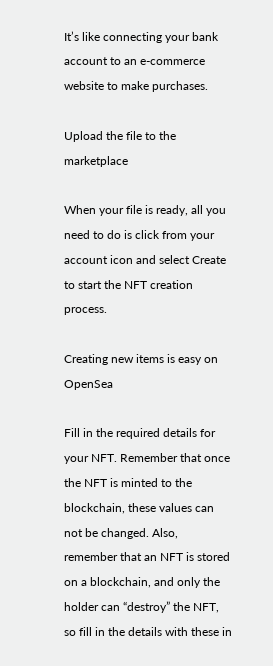It’s like connecting your bank account to an e-commerce website to make purchases.

Upload the file to the marketplace

When your file is ready, all you need to do is click from your account icon and select Create to start the NFT creation process.

Creating new items is easy on OpenSea

Fill in the required details for your NFT. Remember that once the NFT is minted to the blockchain, these values can not be changed. Also, remember that an NFT is stored on a blockchain, and only the holder can “destroy” the NFT, so fill in the details with these in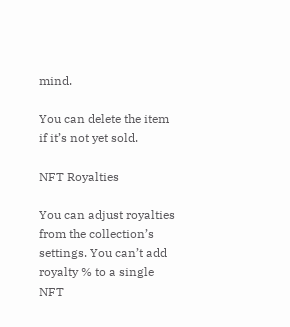mind.

You can delete the item if it’s not yet sold.

NFT Royalties

You can adjust royalties from the collection’s settings. You can’t add royalty % to a single NFT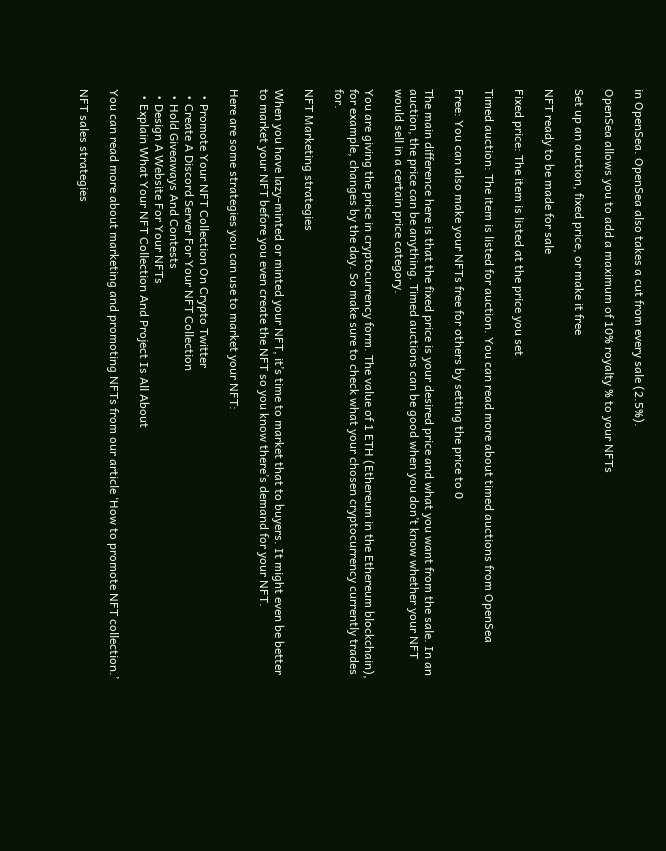in OpenSea. OpenSea also takes a cut from every sale (2.5%).

OpenSea allows you to add a maximum of 10% royalty % to your NFTs

Set up an auction, fixed price, or make it free

NFT ready to be made for sale

Fixed price: The item is listed at the price you set

Timed auction: The item is listed for auction. You can read more about timed auctions from OpenSea

Free: You can also make your NFTs free for others by setting the price to 0

The main difference here is that the fixed price is your desired price and what you want from the sale. In an auction, the price can be anything. Timed auctions can be good when you don’t know whether your NFT would sell in a certain price category.

You are giving the price in cryptocurrency form. The value of 1 ETH (Ethereum in the Ethereum blockchain), for example, changes by the day. So make sure to check what your chosen cryptocurrency currently trades for.

NFT Marketing strategies

When you have lazy-minted or minted your NFT, it’s time to market that to buyers. It might even be better to market your NFT before you even create the NFT so you know there’s demand for your NFT.

Here are some strategies you can use to market your NFT:

  • Promote Your NFT Collection On Crypto Twitter
  • Create A Discord Server For Your NFT Collection
  • Hold Giveaways And Contests
  • Design A Website For Your NFTs
  • Explain What Your NFT Collection And Project Is All About

You can read more about marketing and promoting NFTs from our article ‘How to promote NFT collection.’

NFT sales strategies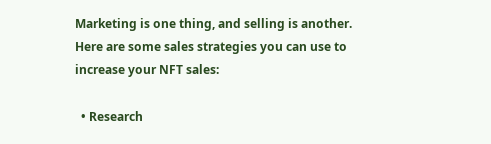Marketing is one thing, and selling is another. Here are some sales strategies you can use to increase your NFT sales:

  • Research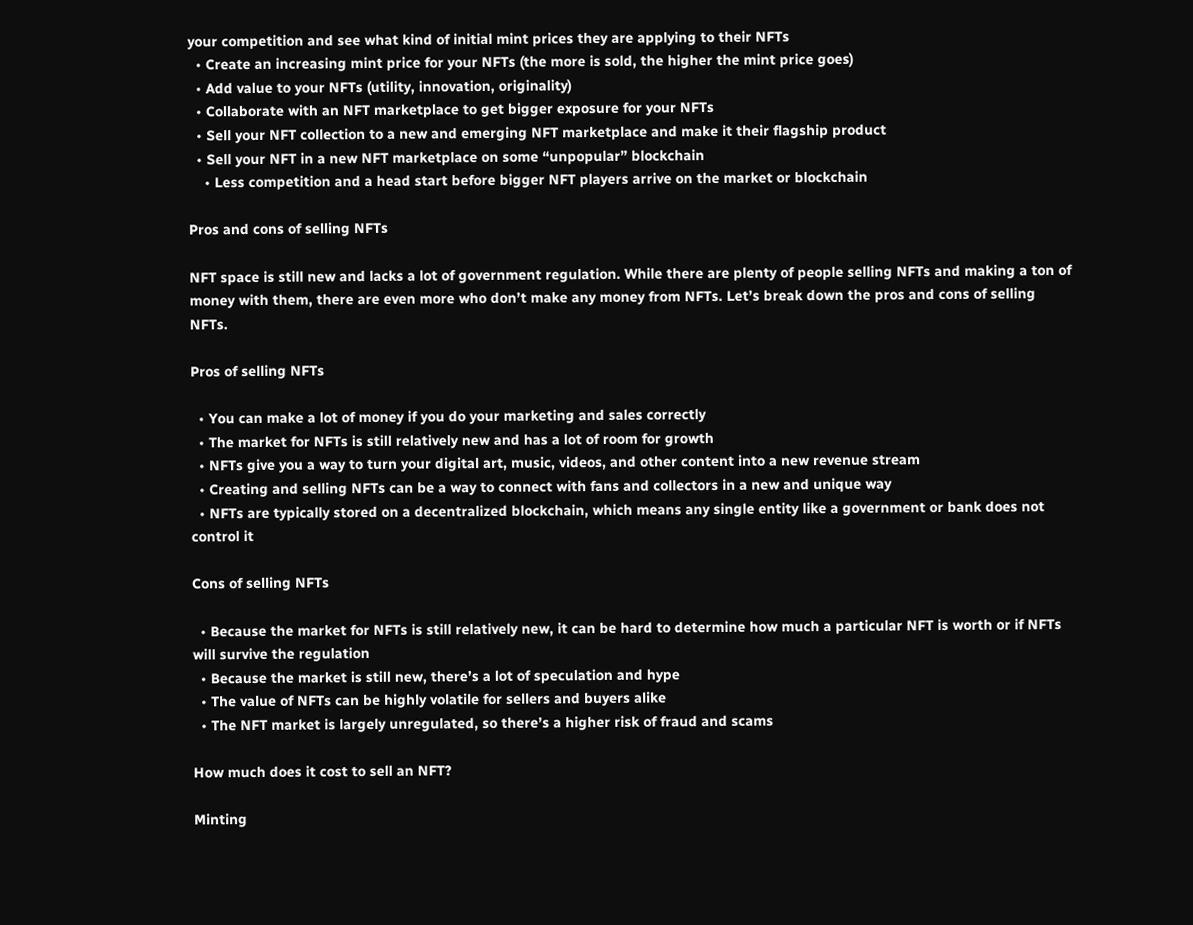your competition and see what kind of initial mint prices they are applying to their NFTs
  • Create an increasing mint price for your NFTs (the more is sold, the higher the mint price goes)
  • Add value to your NFTs (utility, innovation, originality)
  • Collaborate with an NFT marketplace to get bigger exposure for your NFTs
  • Sell your NFT collection to a new and emerging NFT marketplace and make it their flagship product
  • Sell your NFT in a new NFT marketplace on some “unpopular” blockchain
    • Less competition and a head start before bigger NFT players arrive on the market or blockchain

Pros and cons of selling NFTs

NFT space is still new and lacks a lot of government regulation. While there are plenty of people selling NFTs and making a ton of money with them, there are even more who don’t make any money from NFTs. Let’s break down the pros and cons of selling NFTs.

Pros of selling NFTs

  • You can make a lot of money if you do your marketing and sales correctly
  • The market for NFTs is still relatively new and has a lot of room for growth
  • NFTs give you a way to turn your digital art, music, videos, and other content into a new revenue stream
  • Creating and selling NFTs can be a way to connect with fans and collectors in a new and unique way
  • NFTs are typically stored on a decentralized blockchain, which means any single entity like a government or bank does not control it

Cons of selling NFTs

  • Because the market for NFTs is still relatively new, it can be hard to determine how much a particular NFT is worth or if NFTs will survive the regulation
  • Because the market is still new, there’s a lot of speculation and hype
  • The value of NFTs can be highly volatile for sellers and buyers alike
  • The NFT market is largely unregulated, so there’s a higher risk of fraud and scams

How much does it cost to sell an NFT?

Minting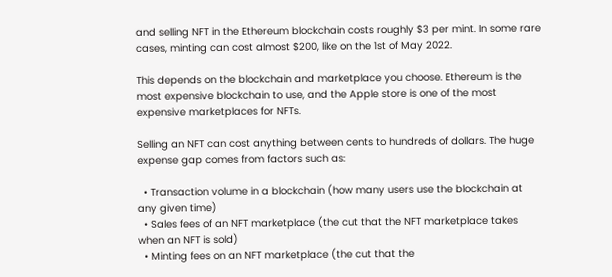and selling NFT in the Ethereum blockchain costs roughly $3 per mint. In some rare cases, minting can cost almost $200, like on the 1st of May 2022.

This depends on the blockchain and marketplace you choose. Ethereum is the most expensive blockchain to use, and the Apple store is one of the most expensive marketplaces for NFTs.

Selling an NFT can cost anything between cents to hundreds of dollars. The huge expense gap comes from factors such as:

  • Transaction volume in a blockchain (how many users use the blockchain at any given time)
  • Sales fees of an NFT marketplace (the cut that the NFT marketplace takes when an NFT is sold)
  • Minting fees on an NFT marketplace (the cut that the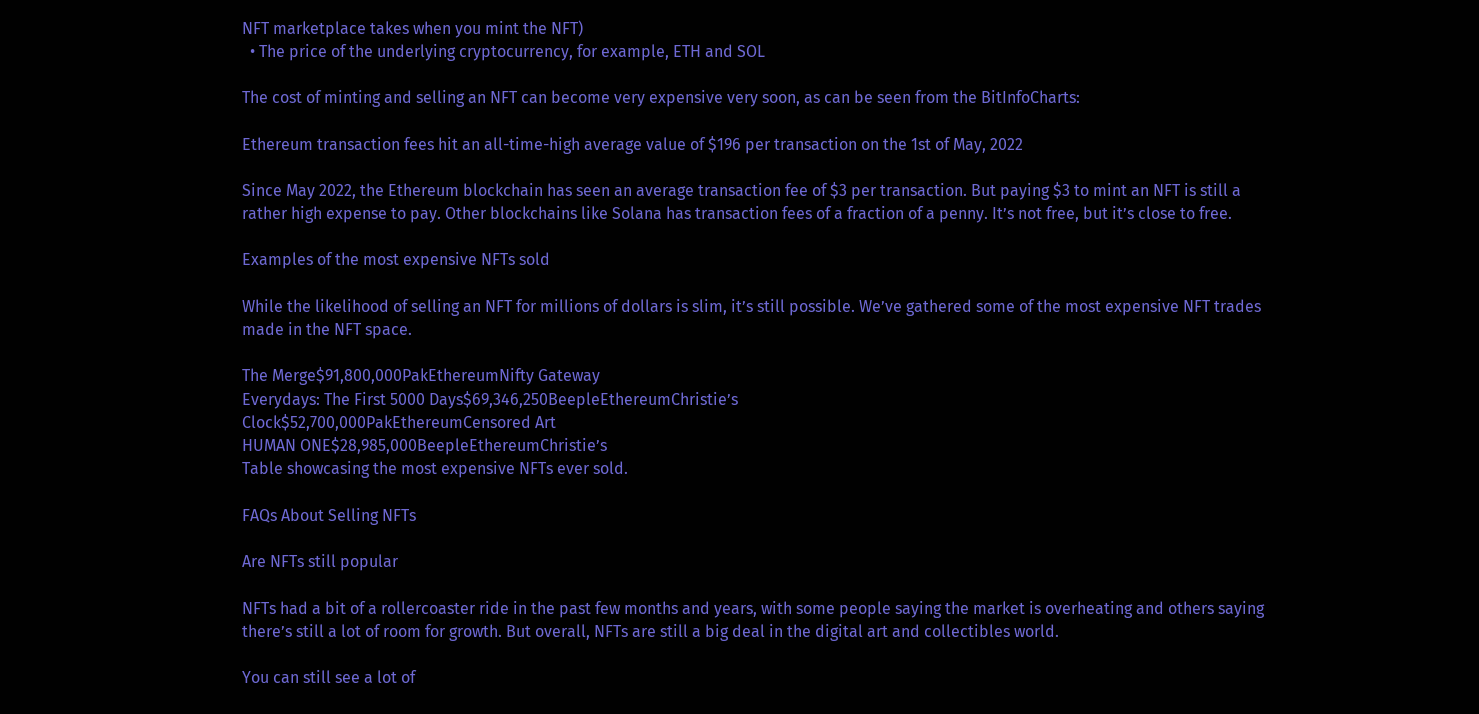NFT marketplace takes when you mint the NFT)
  • The price of the underlying cryptocurrency, for example, ETH and SOL

The cost of minting and selling an NFT can become very expensive very soon, as can be seen from the BitInfoCharts:

Ethereum transaction fees hit an all-time-high average value of $196 per transaction on the 1st of May, 2022

Since May 2022, the Ethereum blockchain has seen an average transaction fee of $3 per transaction. But paying $3 to mint an NFT is still a rather high expense to pay. Other blockchains like Solana has transaction fees of a fraction of a penny. It’s not free, but it’s close to free.

Examples of the most expensive NFTs sold

While the likelihood of selling an NFT for millions of dollars is slim, it’s still possible. We’ve gathered some of the most expensive NFT trades made in the NFT space.

The Merge$91,800,000PakEthereumNifty Gateway
Everydays: The First 5000 Days$69,346,250BeepleEthereumChristie’s
Clock$52,700,000PakEthereumCensored Art
HUMAN ONE$28,985,000BeepleEthereumChristie’s
Table showcasing the most expensive NFTs ever sold.

FAQs About Selling NFTs

Are NFTs still popular

NFTs had a bit of a rollercoaster ride in the past few months and years, with some people saying the market is overheating and others saying there’s still a lot of room for growth. But overall, NFTs are still a big deal in the digital art and collectibles world.

You can still see a lot of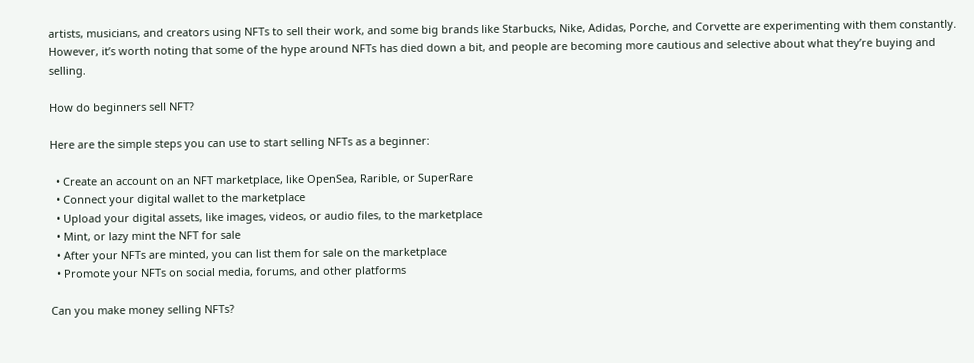artists, musicians, and creators using NFTs to sell their work, and some big brands like Starbucks, Nike, Adidas, Porche, and Corvette are experimenting with them constantly. However, it’s worth noting that some of the hype around NFTs has died down a bit, and people are becoming more cautious and selective about what they’re buying and selling.

How do beginners sell NFT?

Here are the simple steps you can use to start selling NFTs as a beginner:

  • Create an account on an NFT marketplace, like OpenSea, Rarible, or SuperRare
  • Connect your digital wallet to the marketplace
  • Upload your digital assets, like images, videos, or audio files, to the marketplace
  • Mint, or lazy mint the NFT for sale
  • After your NFTs are minted, you can list them for sale on the marketplace
  • Promote your NFTs on social media, forums, and other platforms

Can you make money selling NFTs?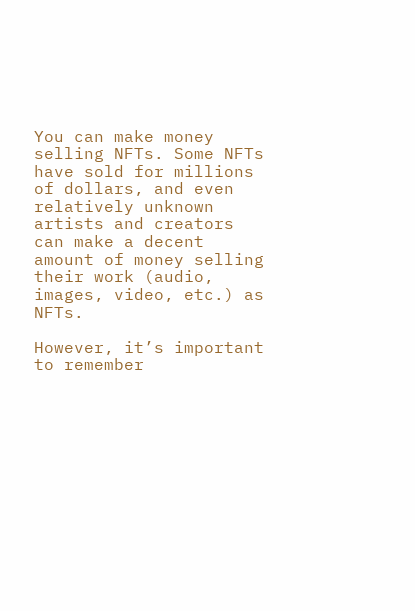You can make money selling NFTs. Some NFTs have sold for millions of dollars, and even relatively unknown artists and creators can make a decent amount of money selling their work (audio, images, video, etc.) as NFTs.

However, it’s important to remember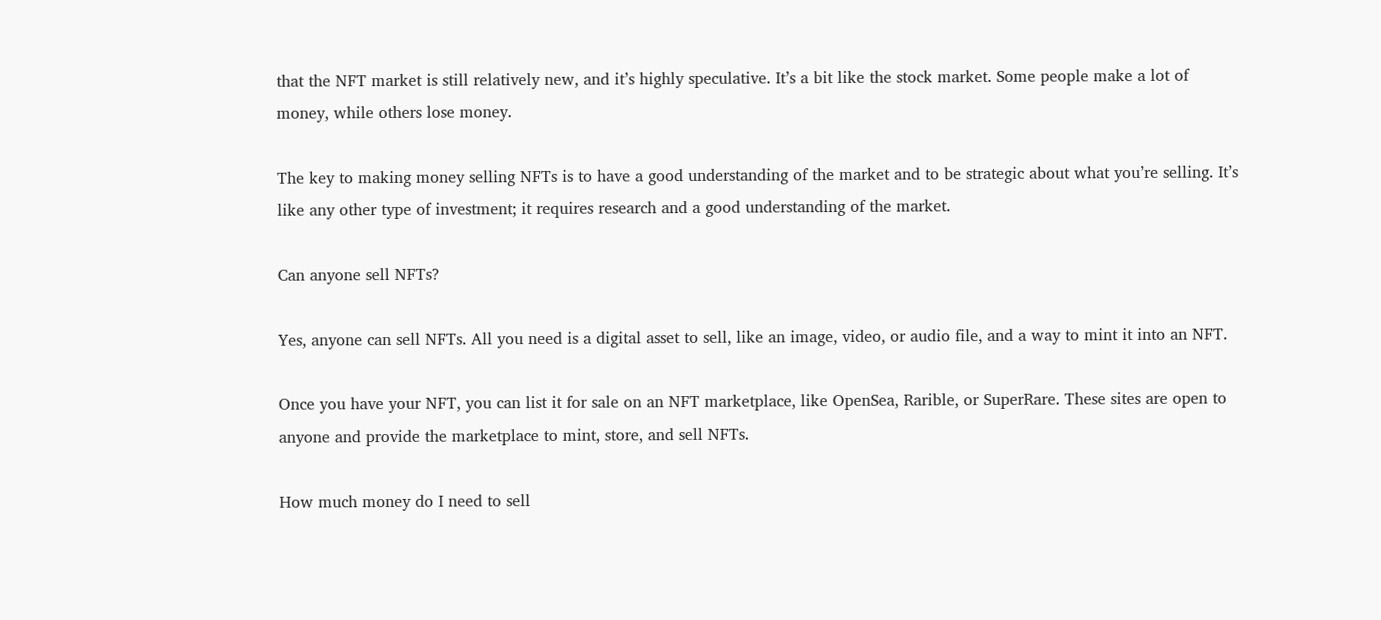that the NFT market is still relatively new, and it’s highly speculative. It’s a bit like the stock market. Some people make a lot of money, while others lose money.

The key to making money selling NFTs is to have a good understanding of the market and to be strategic about what you’re selling. It’s like any other type of investment; it requires research and a good understanding of the market.

Can anyone sell NFTs?

Yes, anyone can sell NFTs. All you need is a digital asset to sell, like an image, video, or audio file, and a way to mint it into an NFT.

Once you have your NFT, you can list it for sale on an NFT marketplace, like OpenSea, Rarible, or SuperRare. These sites are open to anyone and provide the marketplace to mint, store, and sell NFTs.

How much money do I need to sell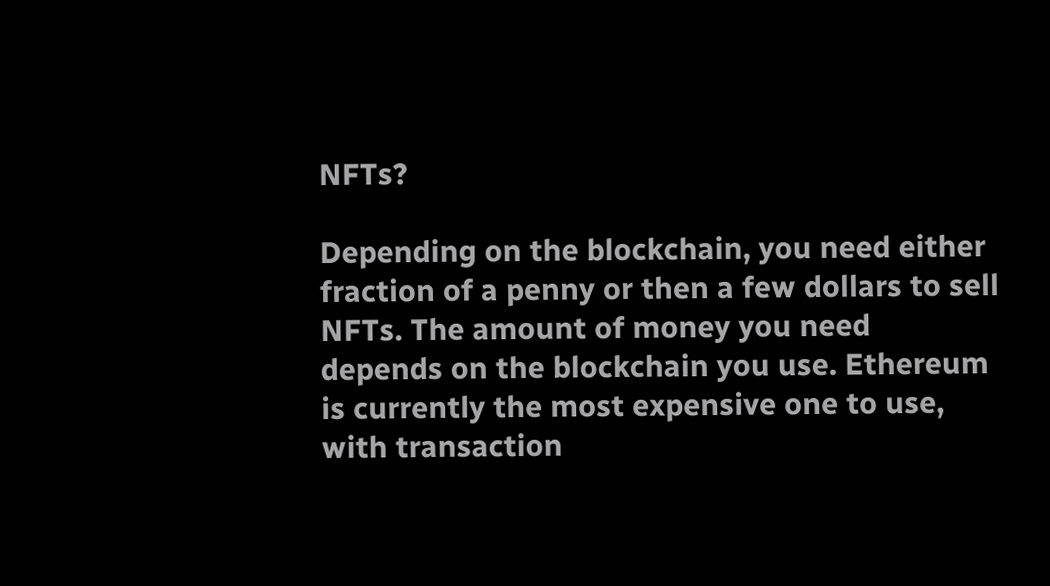NFTs?

Depending on the blockchain, you need either fraction of a penny or then a few dollars to sell NFTs. The amount of money you need depends on the blockchain you use. Ethereum is currently the most expensive one to use, with transaction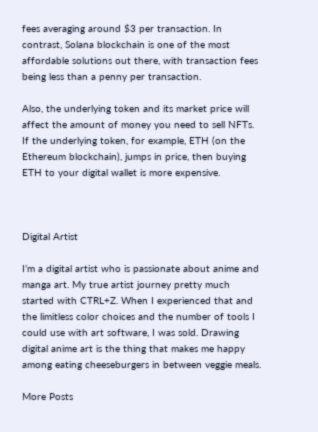fees averaging around $3 per transaction. In contrast, Solana blockchain is one of the most affordable solutions out there, with transaction fees being less than a penny per transaction.

Also, the underlying token and its market price will affect the amount of money you need to sell NFTs. If the underlying token, for example, ETH (on the Ethereum blockchain), jumps in price, then buying ETH to your digital wallet is more expensive.



Digital Artist

I’m a digital artist who is passionate about anime and manga art. My true artist journey pretty much started with CTRL+Z. When I experienced that and the limitless color choices and the number of tools I could use with art software, I was sold. Drawing digital anime art is the thing that makes me happy among eating cheeseburgers in between veggie meals.

More Posts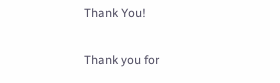Thank You!

Thank you for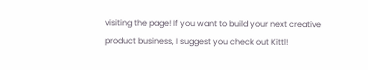visiting the page! If you want to build your next creative product business, I suggest you check out Kittl!